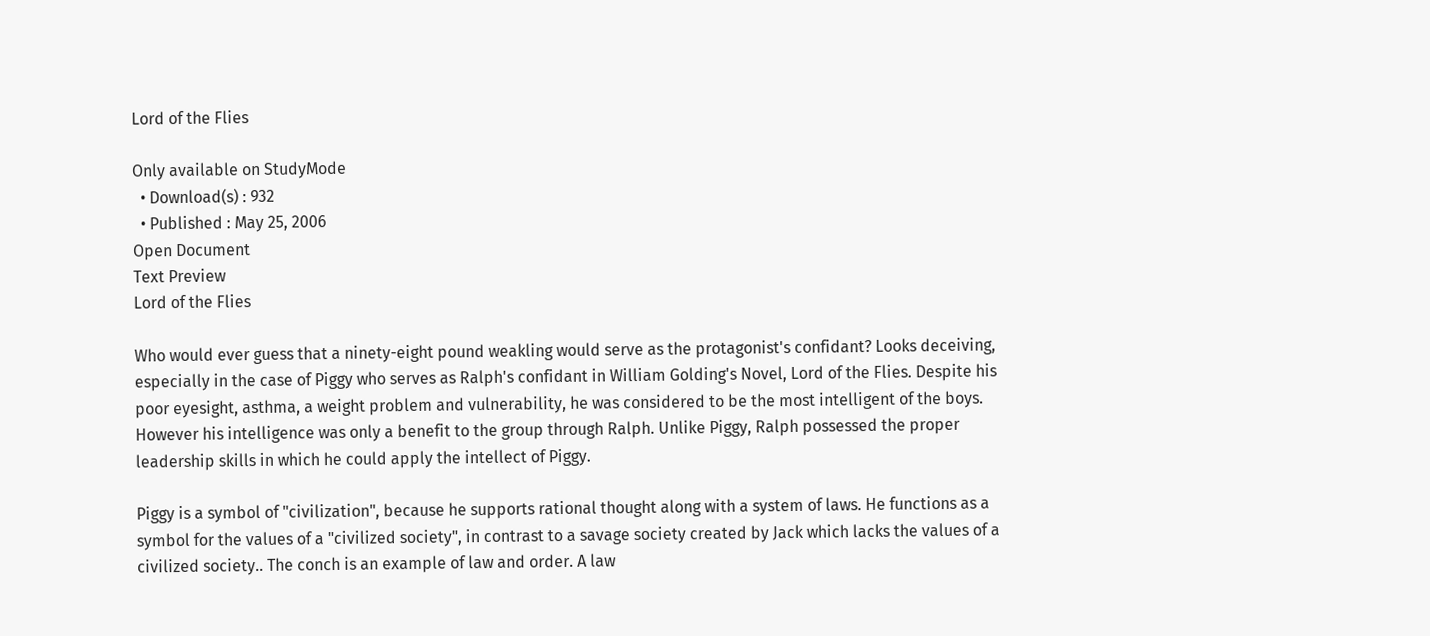Lord of the Flies

Only available on StudyMode
  • Download(s) : 932
  • Published : May 25, 2006
Open Document
Text Preview
Lord of the Flies

Who would ever guess that a ninety-eight pound weakling would serve as the protagonist's confidant? Looks deceiving, especially in the case of Piggy who serves as Ralph's confidant in William Golding's Novel, Lord of the Flies. Despite his poor eyesight, asthma, a weight problem and vulnerability, he was considered to be the most intelligent of the boys. However his intelligence was only a benefit to the group through Ralph. Unlike Piggy, Ralph possessed the proper leadership skills in which he could apply the intellect of Piggy.

Piggy is a symbol of "civilization", because he supports rational thought along with a system of laws. He functions as a symbol for the values of a "civilized society", in contrast to a savage society created by Jack which lacks the values of a civilized society.. The conch is an example of law and order. A law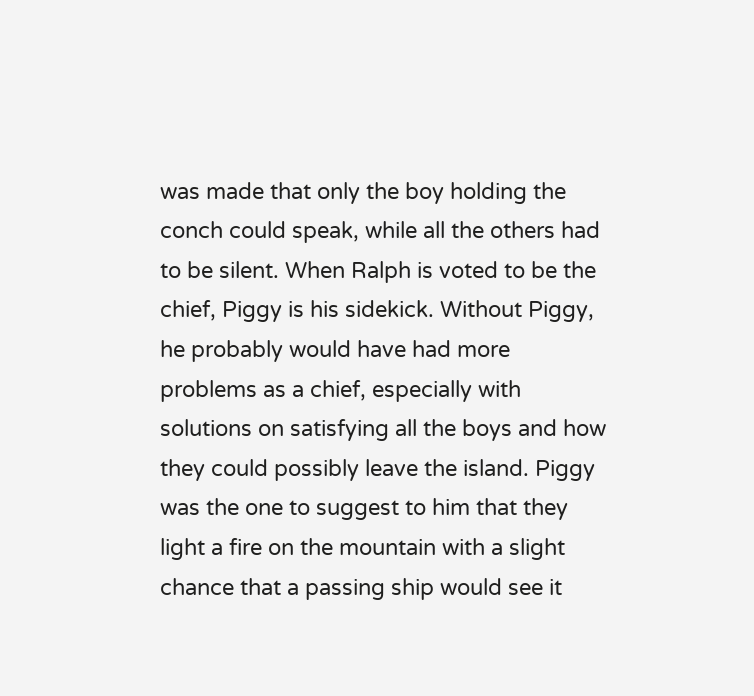was made that only the boy holding the conch could speak, while all the others had to be silent. When Ralph is voted to be the chief, Piggy is his sidekick. Without Piggy, he probably would have had more problems as a chief, especially with solutions on satisfying all the boys and how they could possibly leave the island. Piggy was the one to suggest to him that they light a fire on the mountain with a slight chance that a passing ship would see it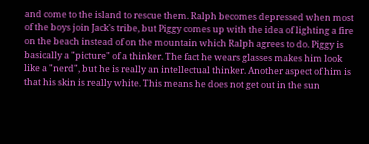and come to the island to rescue them. Ralph becomes depressed when most of the boys join Jack's tribe, but Piggy comes up with the idea of lighting a fire on the beach instead of on the mountain which Ralph agrees to do. Piggy is basically a "picture" of a thinker. The fact he wears glasses makes him look like a "nerd", but he is really an intellectual thinker. Another aspect of him is that his skin is really white. This means he does not get out in the sun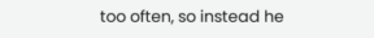too often, so instead he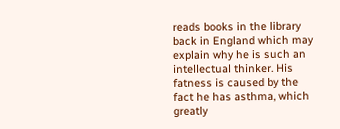reads books in the library back in England which may explain why he is such an intellectual thinker. His fatness is caused by the fact he has asthma, which greatly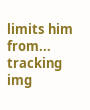limits him from...
tracking img